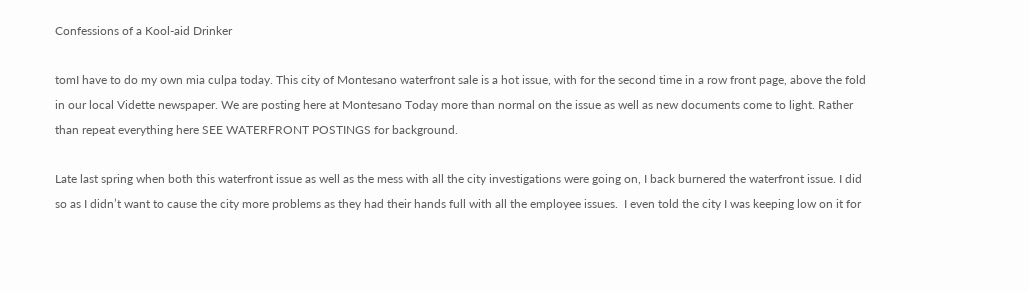Confessions of a Kool-aid Drinker

tomI have to do my own mia culpa today. This city of Montesano waterfront sale is a hot issue, with for the second time in a row front page, above the fold in our local Vidette newspaper. We are posting here at Montesano Today more than normal on the issue as well as new documents come to light. Rather than repeat everything here SEE WATERFRONT POSTINGS for background.

Late last spring when both this waterfront issue as well as the mess with all the city investigations were going on, I back burnered the waterfront issue. I did so as I didn’t want to cause the city more problems as they had their hands full with all the employee issues.  I even told the city I was keeping low on it for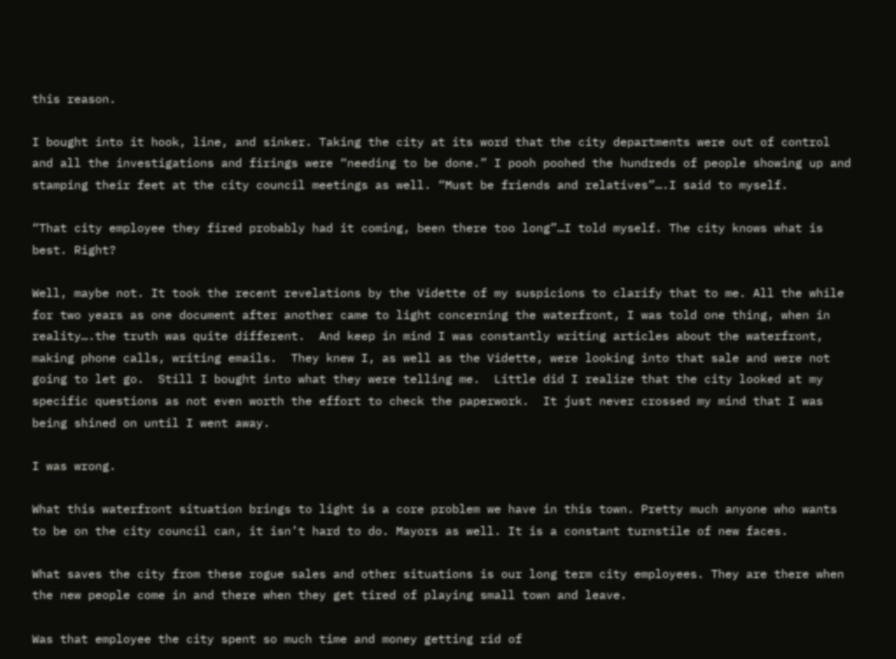this reason.

I bought into it hook, line, and sinker. Taking the city at its word that the city departments were out of control and all the investigations and firings were “needing to be done.” I pooh poohed the hundreds of people showing up and stamping their feet at the city council meetings as well. “Must be friends and relatives”….I said to myself.

“That city employee they fired probably had it coming, been there too long”…I told myself. The city knows what is best. Right?

Well, maybe not. It took the recent revelations by the Vidette of my suspicions to clarify that to me. All the while for two years as one document after another came to light concerning the waterfront, I was told one thing, when in reality….the truth was quite different.  And keep in mind I was constantly writing articles about the waterfront, making phone calls, writing emails.  They knew I, as well as the Vidette, were looking into that sale and were not going to let go.  Still I bought into what they were telling me.  Little did I realize that the city looked at my specific questions as not even worth the effort to check the paperwork.  It just never crossed my mind that I was being shined on until I went away.

I was wrong.

What this waterfront situation brings to light is a core problem we have in this town. Pretty much anyone who wants to be on the city council can, it isn’t hard to do. Mayors as well. It is a constant turnstile of new faces.

What saves the city from these rogue sales and other situations is our long term city employees. They are there when the new people come in and there when they get tired of playing small town and leave.

Was that employee the city spent so much time and money getting rid of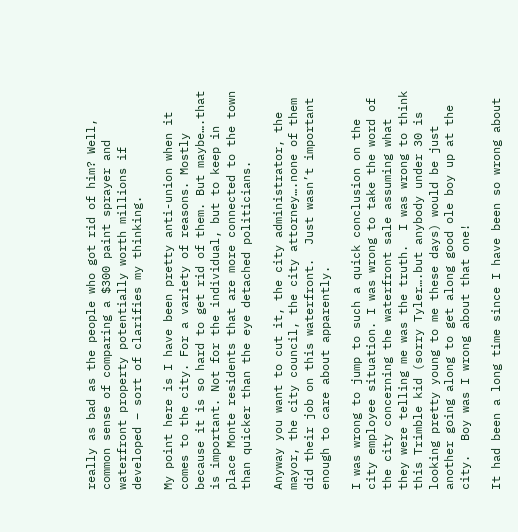really as bad as the people who got rid of him? Well, common sense of comparing a $300 paint sprayer and waterfront property potentially worth millions if developed – sort of clarifies my thinking.

My point here is I have been pretty anti-union when it comes to the city. For a variety of reasons. Mostly because it is so hard to get rid of them. But maybe….that is important. Not for the individual, but to keep in place Monte residents that are more connected to the town than quicker than the eye detached politicians.

Anyway you want to cut it, the city administrator, the mayor, the city council, the city attorney….none of them did their job on this waterfront.  Just wasn’t important enough to care about apparently.

I was wrong to jump to such a quick conclusion on the city employee situation. I was wrong to take the word of the city concerning the waterfront sale assuming what they were telling me was the truth.  I was wrong to think this Trimble kid (sorry Tyler….but anybody under 30 is looking pretty young to me these days) would be just another going along to get along good ole boy up at the city.  Boy was I wrong about that one!

It had been a long time since I have been so wrong about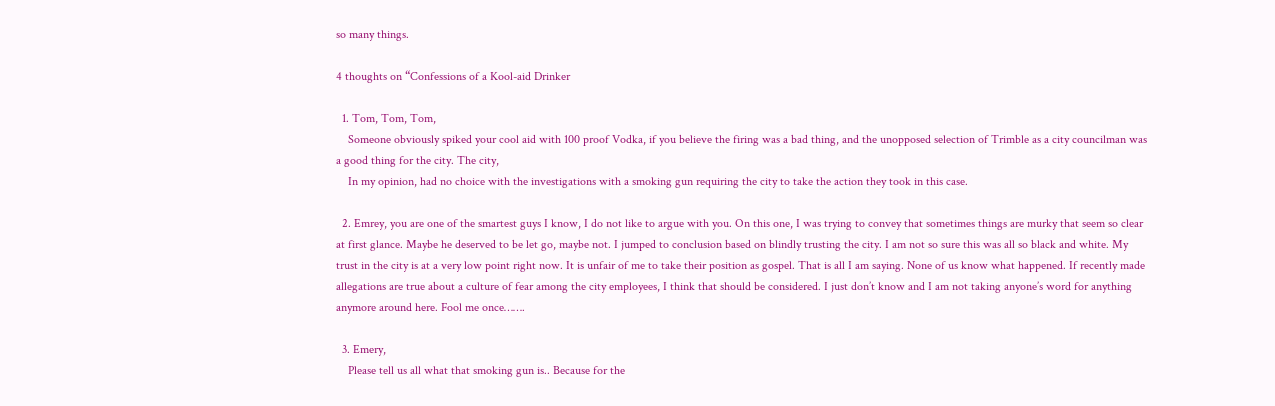so many things.

4 thoughts on “Confessions of a Kool-aid Drinker

  1. Tom, Tom, Tom,
    Someone obviously spiked your cool aid with 100 proof Vodka, if you believe the firing was a bad thing, and the unopposed selection of Trimble as a city councilman was a good thing for the city. The city,
    In my opinion, had no choice with the investigations with a smoking gun requiring the city to take the action they took in this case.

  2. Emrey, you are one of the smartest guys I know, I do not like to argue with you. On this one, I was trying to convey that sometimes things are murky that seem so clear at first glance. Maybe he deserved to be let go, maybe not. I jumped to conclusion based on blindly trusting the city. I am not so sure this was all so black and white. My trust in the city is at a very low point right now. It is unfair of me to take their position as gospel. That is all I am saying. None of us know what happened. If recently made allegations are true about a culture of fear among the city employees, I think that should be considered. I just don’t know and I am not taking anyone’s word for anything anymore around here. Fool me once…….

  3. Emery,
    Please tell us all what that smoking gun is.. Because for the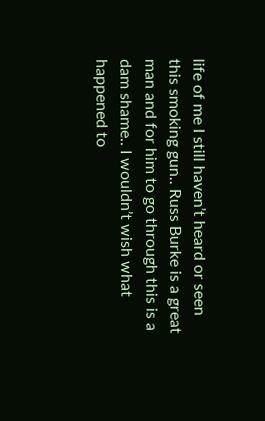life of me I still haven’t heard or seen this smoking gun.. Russ Burke is a great man and for him to go through this is a dam shame.. I wouldn’t wish what happened to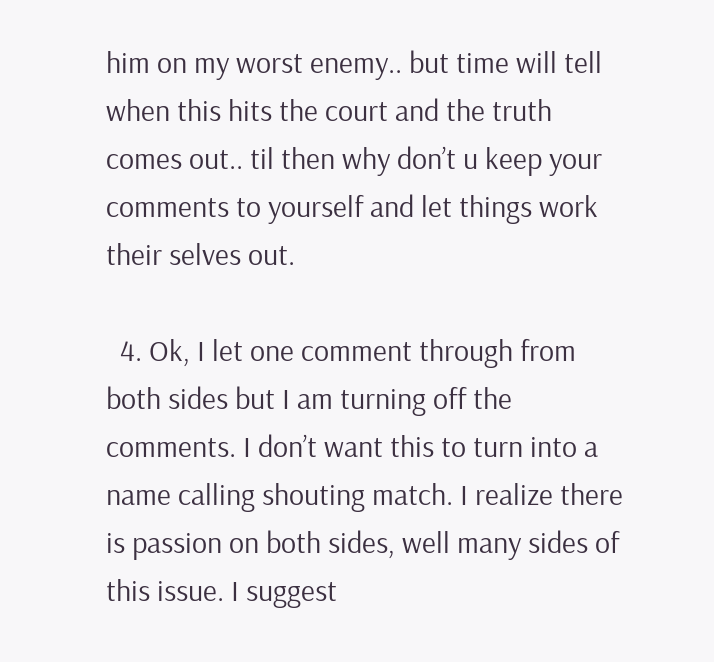him on my worst enemy.. but time will tell when this hits the court and the truth comes out.. til then why don’t u keep your comments to yourself and let things work their selves out.

  4. Ok, I let one comment through from both sides but I am turning off the comments. I don’t want this to turn into a name calling shouting match. I realize there is passion on both sides, well many sides of this issue. I suggest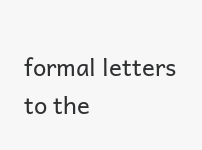formal letters to the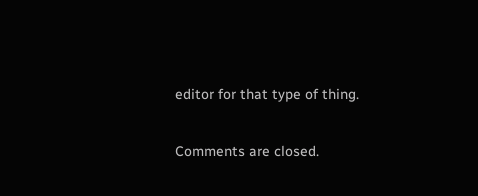editor for that type of thing.

Comments are closed.